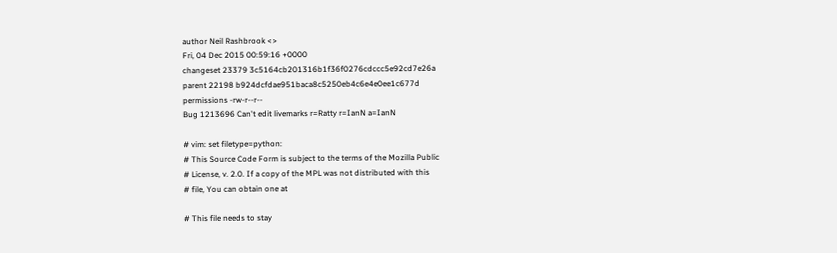author Neil Rashbrook <>
Fri, 04 Dec 2015 00:59:16 +0000
changeset 23379 3c5164cb201316b1f36f0276cdccc5e92cd7e26a
parent 22198 b924dcfdae951baca8c5250eb4c6e4e0ee1c677d
permissions -rw-r--r--
Bug 1213696 Can't edit livemarks r=Ratty r=IanN a=IanN

# vim: set filetype=python:
# This Source Code Form is subject to the terms of the Mozilla Public
# License, v. 2.0. If a copy of the MPL was not distributed with this
# file, You can obtain one at

# This file needs to stay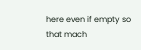here even if empty so that mach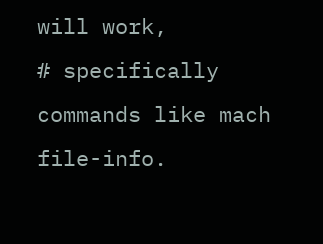will work,
# specifically commands like mach file-info.